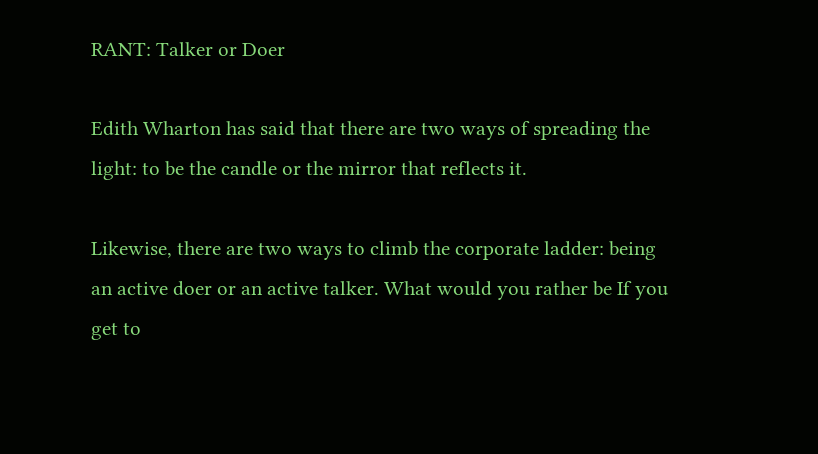RANT: Talker or Doer

Edith Wharton has said that there are two ways of spreading the light: to be the candle or the mirror that reflects it.

Likewise, there are two ways to climb the corporate ladder: being an active doer or an active talker. What would you rather be If you get to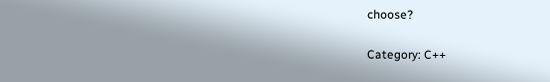choose?

Category: C++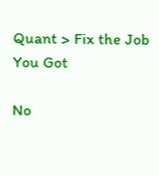Quant > Fix the Job You Got

No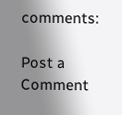comments:

Post a Comment